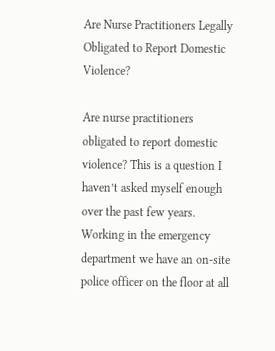Are Nurse Practitioners Legally Obligated to Report Domestic Violence?

Are nurse practitioners obligated to report domestic violence? This is a question I haven’t asked myself enough over the past few years. Working in the emergency department we have an on-site police officer on the floor at all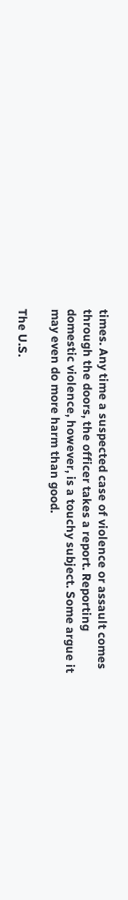times. Any time a suspected case of violence or assault comes through the doors, the officer takes a report. Reporting domestic violence, however, is a touchy subject. Some argue it may even do more harm than good.

The U.S.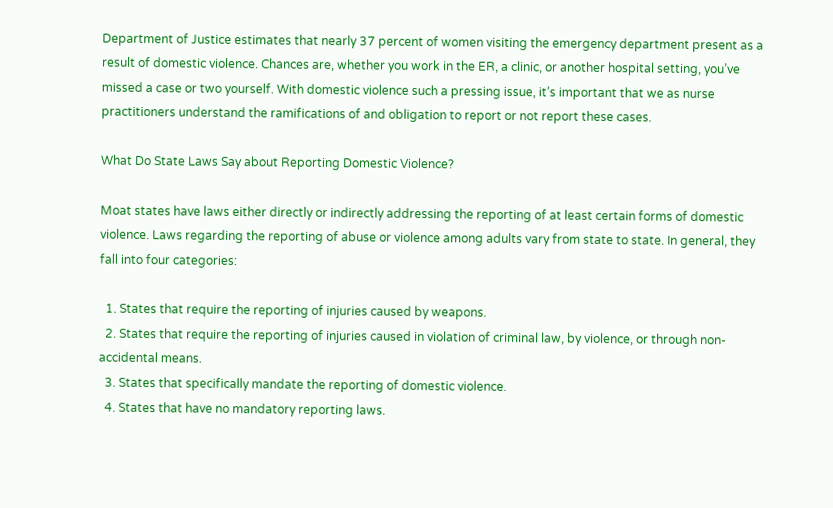Department of Justice estimates that nearly 37 percent of women visiting the emergency department present as a result of domestic violence. Chances are, whether you work in the ER, a clinic, or another hospital setting, you’ve missed a case or two yourself. With domestic violence such a pressing issue, it’s important that we as nurse practitioners understand the ramifications of and obligation to report or not report these cases.

What Do State Laws Say about Reporting Domestic Violence?

Moat states have laws either directly or indirectly addressing the reporting of at least certain forms of domestic violence. Laws regarding the reporting of abuse or violence among adults vary from state to state. In general, they fall into four categories:

  1. States that require the reporting of injuries caused by weapons.
  2. States that require the reporting of injuries caused in violation of criminal law, by violence, or through non-accidental means.
  3. States that specifically mandate the reporting of domestic violence.
  4. States that have no mandatory reporting laws.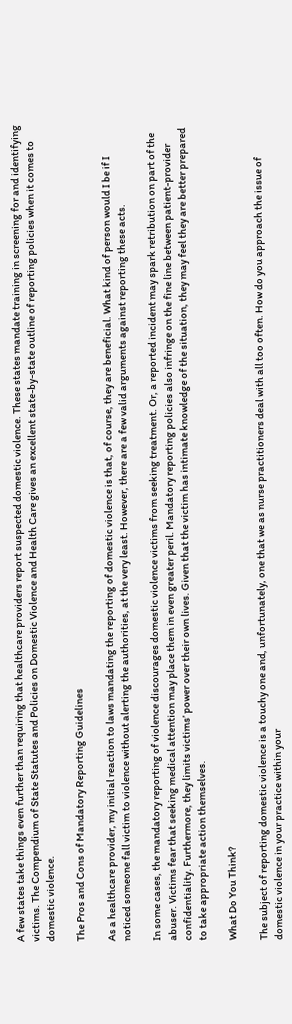A few states take things even further than requiring that healthcare providers report suspected domestic violence. These states mandate training in screening for and identifying victims. The Compendium of State Statutes and Policies on Domestic Violence and Health Care gives an excellent state-by-state outline of reporting policies when it comes to domestic violence.

The Pros and Cons of Mandatory Reporting Guidelines

As a healthcare provider, my initial reaction to laws mandating the reporting of domestic violence is that, of course, they are beneficial. What kind of person would I be if I noticed someone fall victim to violence without alerting the authorities, at the very least. However, there are a few valid arguments against reporting these acts.

In some cases, the mandatory reporting of violence discourages domestic violence victims from seeking treatment. Or, a reported incident may spark retribution on part of the abuser. Victims fear that seeking medical attention may place them in even greater peril. Mandatory reporting policies also infringe on the fine line between patient-provider confidentiality. Furthermore, they limits victims’ power over their own lives. Given that the victim has intimate knowledge of the situation, they may feel they are better prepared to take appropriate action themselves.

What Do You Think?

The subject of reporting domestic violence is a touchy one and, unfortunately, one that we as nurse practitioners deal with all too often. How do you approach the issue of domestic violence in your practice within your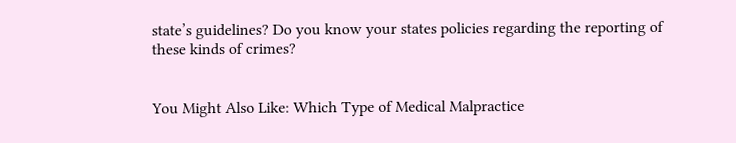state’s guidelines? Do you know your states policies regarding the reporting of these kinds of crimes?


You Might Also Like: Which Type of Medical Malpractice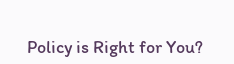Policy is Right for You?